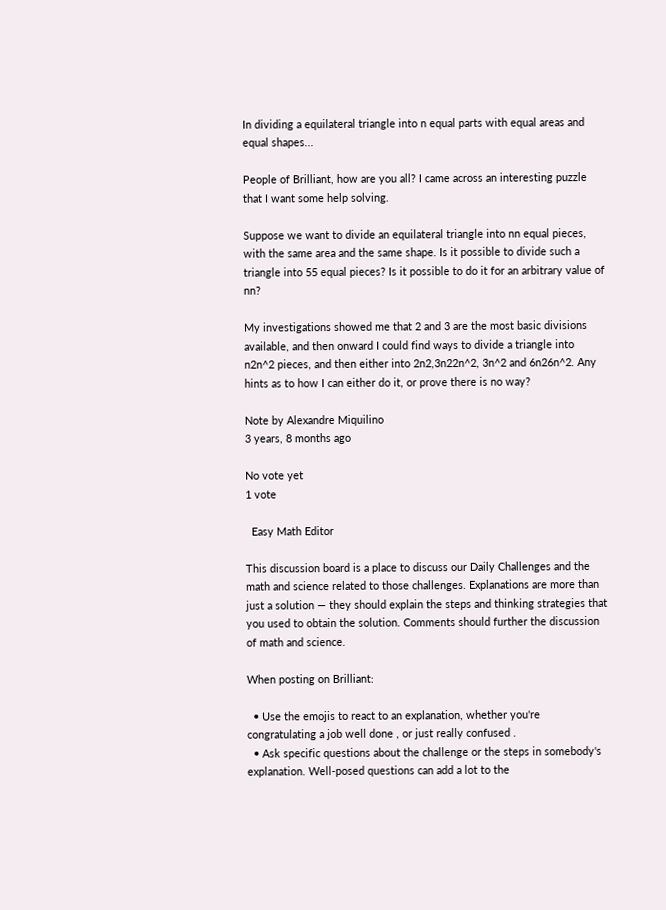In dividing a equilateral triangle into n equal parts with equal areas and equal shapes...

People of Brilliant, how are you all? I came across an interesting puzzle that I want some help solving.

Suppose we want to divide an equilateral triangle into nn equal pieces, with the same area and the same shape. Is it possible to divide such a triangle into 55 equal pieces? Is it possible to do it for an arbitrary value of nn?

My investigations showed me that 2 and 3 are the most basic divisions available, and then onward I could find ways to divide a triangle into n2n^2 pieces, and then either into 2n2,3n22n^2, 3n^2 and 6n26n^2. Any hints as to how I can either do it, or prove there is no way?

Note by Alexandre Miquilino
3 years, 8 months ago

No vote yet
1 vote

  Easy Math Editor

This discussion board is a place to discuss our Daily Challenges and the math and science related to those challenges. Explanations are more than just a solution — they should explain the steps and thinking strategies that you used to obtain the solution. Comments should further the discussion of math and science.

When posting on Brilliant:

  • Use the emojis to react to an explanation, whether you're congratulating a job well done , or just really confused .
  • Ask specific questions about the challenge or the steps in somebody's explanation. Well-posed questions can add a lot to the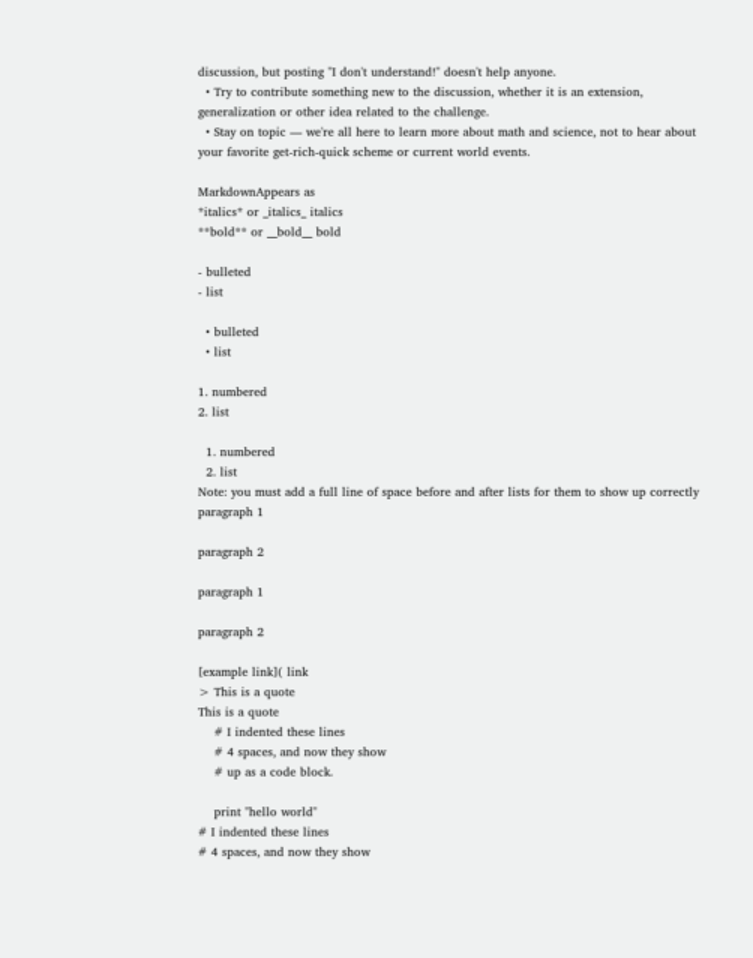discussion, but posting "I don't understand!" doesn't help anyone.
  • Try to contribute something new to the discussion, whether it is an extension, generalization or other idea related to the challenge.
  • Stay on topic — we're all here to learn more about math and science, not to hear about your favorite get-rich-quick scheme or current world events.

MarkdownAppears as
*italics* or _italics_ italics
**bold** or __bold__ bold

- bulleted
- list

  • bulleted
  • list

1. numbered
2. list

  1. numbered
  2. list
Note: you must add a full line of space before and after lists for them to show up correctly
paragraph 1

paragraph 2

paragraph 1

paragraph 2

[example link]( link
> This is a quote
This is a quote
    # I indented these lines
    # 4 spaces, and now they show
    # up as a code block.

    print "hello world"
# I indented these lines
# 4 spaces, and now they show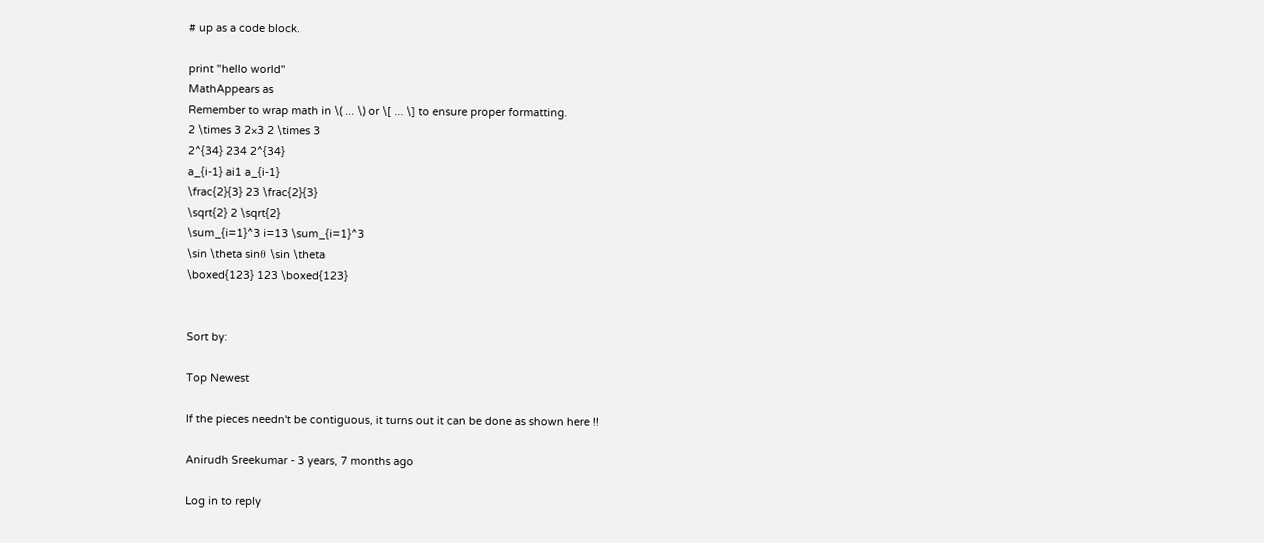# up as a code block.

print "hello world"
MathAppears as
Remember to wrap math in \( ... \) or \[ ... \] to ensure proper formatting.
2 \times 3 2×3 2 \times 3
2^{34} 234 2^{34}
a_{i-1} ai1 a_{i-1}
\frac{2}{3} 23 \frac{2}{3}
\sqrt{2} 2 \sqrt{2}
\sum_{i=1}^3 i=13 \sum_{i=1}^3
\sin \theta sinθ \sin \theta
\boxed{123} 123 \boxed{123}


Sort by:

Top Newest

If the pieces needn't be contiguous, it turns out it can be done as shown here !!

Anirudh Sreekumar - 3 years, 7 months ago

Log in to reply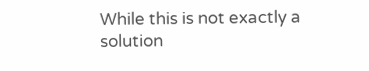While this is not exactly a solution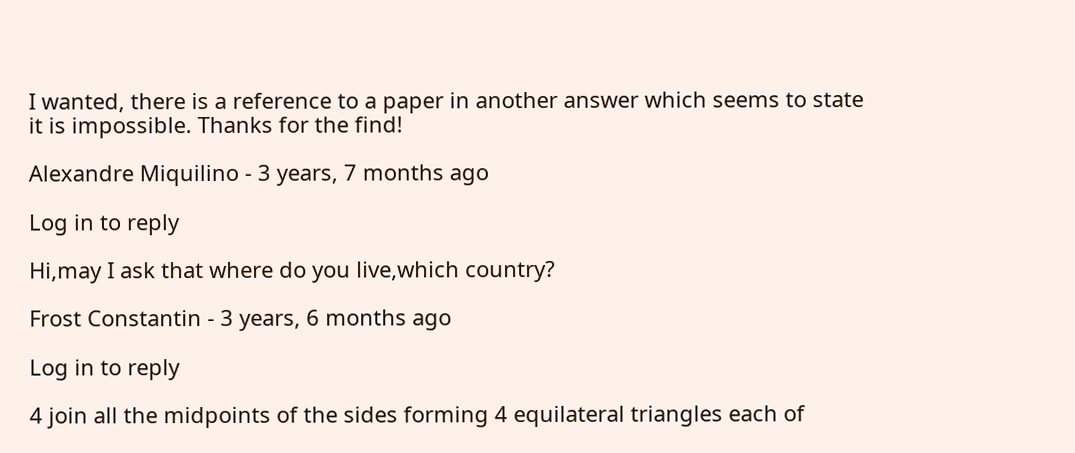I wanted, there is a reference to a paper in another answer which seems to state it is impossible. Thanks for the find!

Alexandre Miquilino - 3 years, 7 months ago

Log in to reply

Hi,may I ask that where do you live,which country?

Frost Constantin - 3 years, 6 months ago

Log in to reply

4 join all the midpoints of the sides forming 4 equilateral triangles each of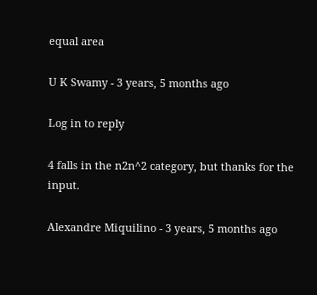equal area

U K Swamy - 3 years, 5 months ago

Log in to reply

4 falls in the n2n^2 category, but thanks for the input.

Alexandre Miquilino - 3 years, 5 months ago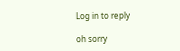Log in to reply

oh sorry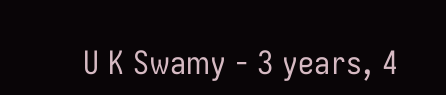U K Swamy - 3 years, 4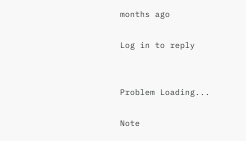months ago

Log in to reply


Problem Loading...

Note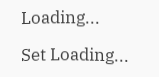Loading...

Set Loading...